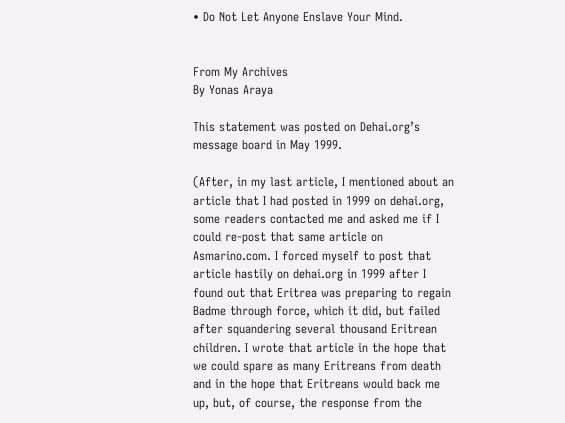• Do Not Let Anyone Enslave Your Mind.


From My Archives
By Yonas Araya

This statement was posted on Dehai.org’s message board in May 1999.

(After, in my last article, I mentioned about an article that I had posted in 1999 on dehai.org, some readers contacted me and asked me if I could re-post that same article on Asmarino.com. I forced myself to post that article hastily on dehai.org in 1999 after I found out that Eritrea was preparing to regain Badme through force, which it did, but failed after squandering several thousand Eritrean children. I wrote that article in the hope that we could spare as many Eritreans from death and in the hope that Eritreans would back me up, but, of course, the response from the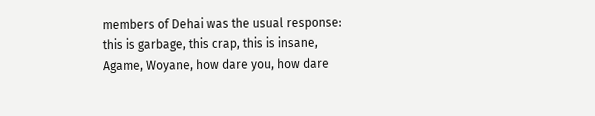members of Dehai was the usual response: this is garbage, this crap, this is insane, Agame, Woyane, how dare you, how dare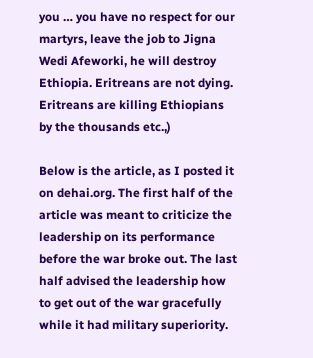you … you have no respect for our martyrs, leave the job to Jigna Wedi Afeworki, he will destroy Ethiopia. Eritreans are not dying. Eritreans are killing Ethiopians by the thousands etc.,)

Below is the article, as I posted it on dehai.org. The first half of the article was meant to criticize the leadership on its performance before the war broke out. The last half advised the leadership how to get out of the war gracefully while it had military superiority.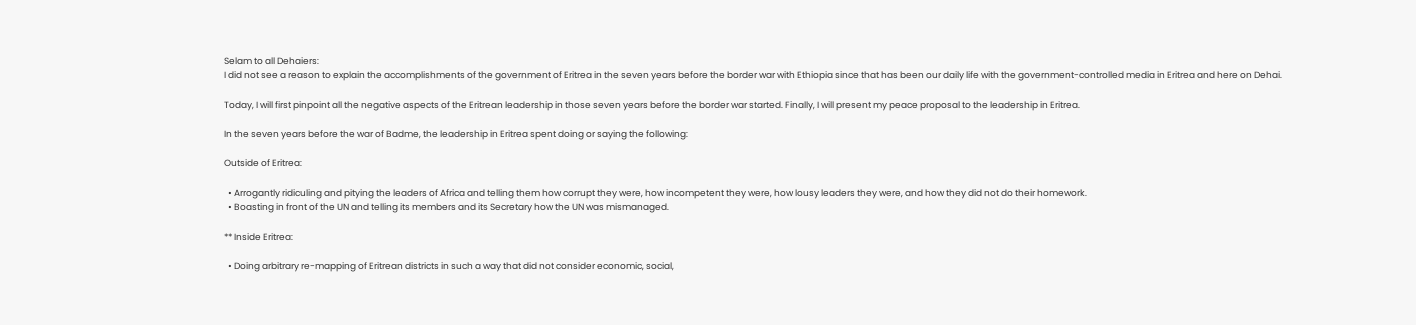Selam to all Dehaiers:
I did not see a reason to explain the accomplishments of the government of Eritrea in the seven years before the border war with Ethiopia since that has been our daily life with the government-controlled media in Eritrea and here on Dehai.

Today, I will first pinpoint all the negative aspects of the Eritrean leadership in those seven years before the border war started. Finally, I will present my peace proposal to the leadership in Eritrea.

In the seven years before the war of Badme, the leadership in Eritrea spent doing or saying the following:

Outside of Eritrea:

  • Arrogantly ridiculing and pitying the leaders of Africa and telling them how corrupt they were, how incompetent they were, how lousy leaders they were, and how they did not do their homework.
  • Boasting in front of the UN and telling its members and its Secretary how the UN was mismanaged.

** Inside Eritrea:

  • Doing arbitrary re-mapping of Eritrean districts in such a way that did not consider economic, social,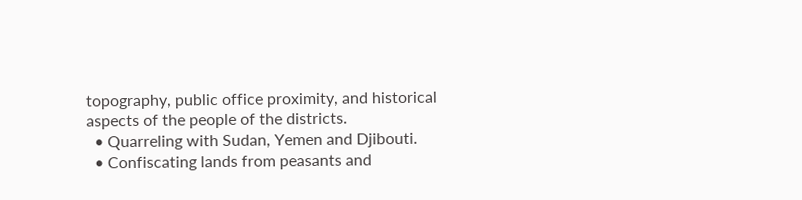topography, public office proximity, and historical aspects of the people of the districts.
  • Quarreling with Sudan, Yemen and Djibouti.
  • Confiscating lands from peasants and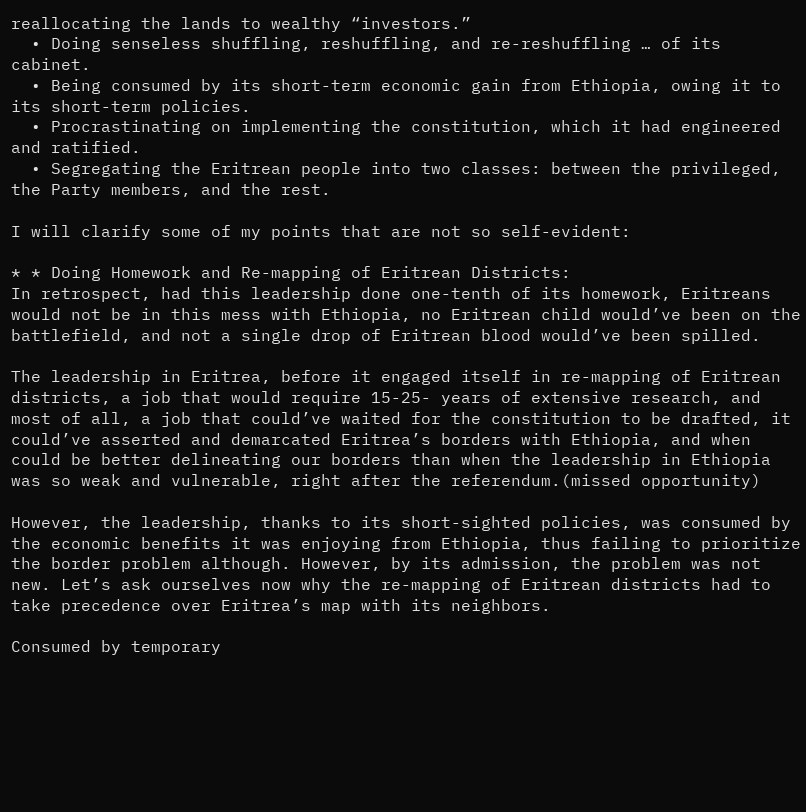reallocating the lands to wealthy “investors.”
  • Doing senseless shuffling, reshuffling, and re-reshuffling … of its cabinet.
  • Being consumed by its short-term economic gain from Ethiopia, owing it to its short-term policies.
  • Procrastinating on implementing the constitution, which it had engineered and ratified.
  • Segregating the Eritrean people into two classes: between the privileged, the Party members, and the rest.

I will clarify some of my points that are not so self-evident:

* * Doing Homework and Re-mapping of Eritrean Districts:
In retrospect, had this leadership done one-tenth of its homework, Eritreans would not be in this mess with Ethiopia, no Eritrean child would’ve been on the battlefield, and not a single drop of Eritrean blood would’ve been spilled.

The leadership in Eritrea, before it engaged itself in re-mapping of Eritrean districts, a job that would require 15-25- years of extensive research, and most of all, a job that could’ve waited for the constitution to be drafted, it could’ve asserted and demarcated Eritrea’s borders with Ethiopia, and when could be better delineating our borders than when the leadership in Ethiopia was so weak and vulnerable, right after the referendum.(missed opportunity)

However, the leadership, thanks to its short-sighted policies, was consumed by the economic benefits it was enjoying from Ethiopia, thus failing to prioritize the border problem although. However, by its admission, the problem was not new. Let’s ask ourselves now why the re-mapping of Eritrean districts had to take precedence over Eritrea’s map with its neighbors.

Consumed by temporary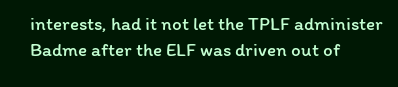interests, had it not let the TPLF administer Badme after the ELF was driven out of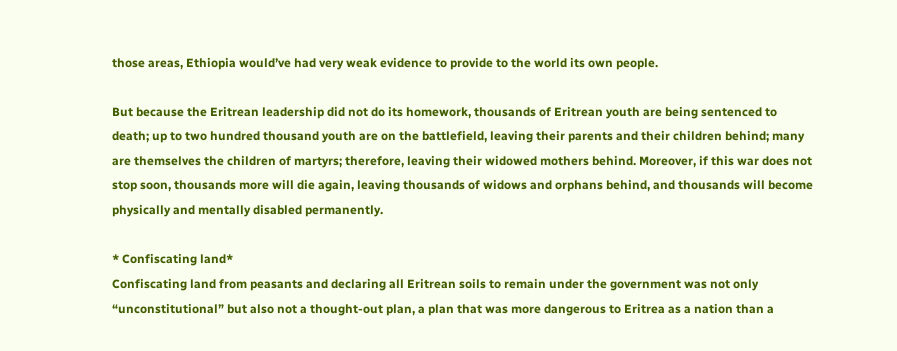those areas, Ethiopia would’ve had very weak evidence to provide to the world its own people.

But because the Eritrean leadership did not do its homework, thousands of Eritrean youth are being sentenced to death; up to two hundred thousand youth are on the battlefield, leaving their parents and their children behind; many are themselves the children of martyrs; therefore, leaving their widowed mothers behind. Moreover, if this war does not stop soon, thousands more will die again, leaving thousands of widows and orphans behind, and thousands will become physically and mentally disabled permanently.

* Confiscating land*
Confiscating land from peasants and declaring all Eritrean soils to remain under the government was not only “unconstitutional” but also not a thought-out plan, a plan that was more dangerous to Eritrea as a nation than a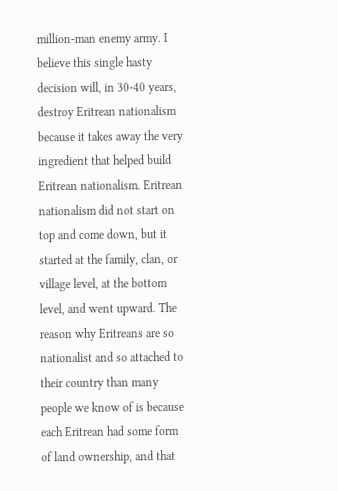million-man enemy army. I believe this single hasty decision will, in 30-40 years, destroy Eritrean nationalism because it takes away the very ingredient that helped build Eritrean nationalism. Eritrean nationalism did not start on top and come down, but it started at the family, clan, or village level, at the bottom level, and went upward. The reason why Eritreans are so nationalist and so attached to their country than many people we know of is because each Eritrean had some form of land ownership, and that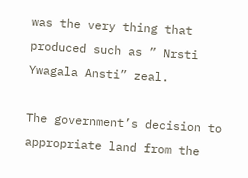was the very thing that produced such as ” Nrsti Ywagala Ansti” zeal.

The government’s decision to appropriate land from the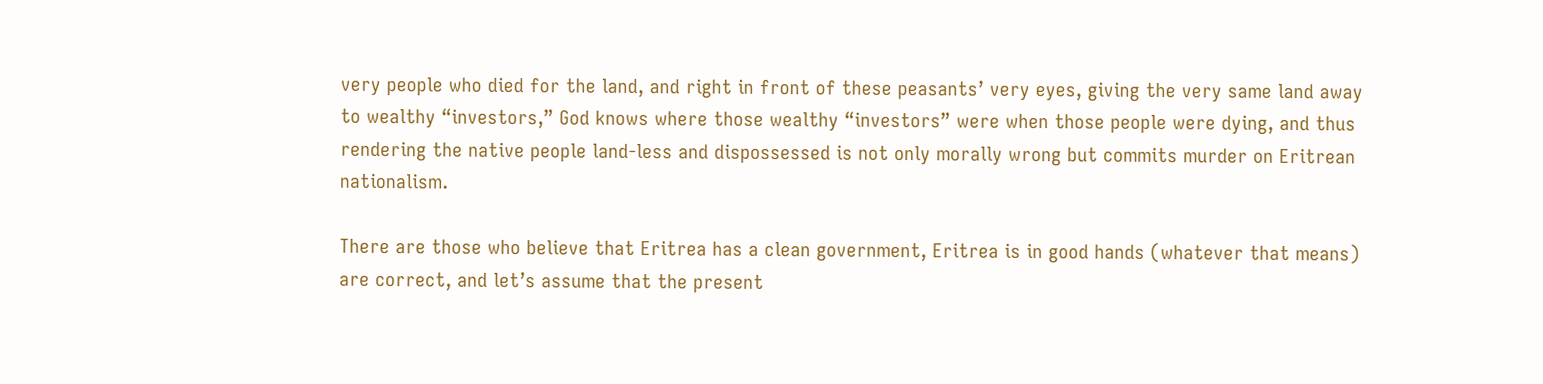very people who died for the land, and right in front of these peasants’ very eyes, giving the very same land away to wealthy “investors,” God knows where those wealthy “investors” were when those people were dying, and thus rendering the native people land-less and dispossessed is not only morally wrong but commits murder on Eritrean nationalism.

There are those who believe that Eritrea has a clean government, Eritrea is in good hands (whatever that means) are correct, and let’s assume that the present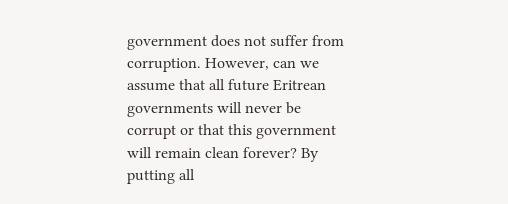government does not suffer from corruption. However, can we assume that all future Eritrean governments will never be corrupt or that this government will remain clean forever? By putting all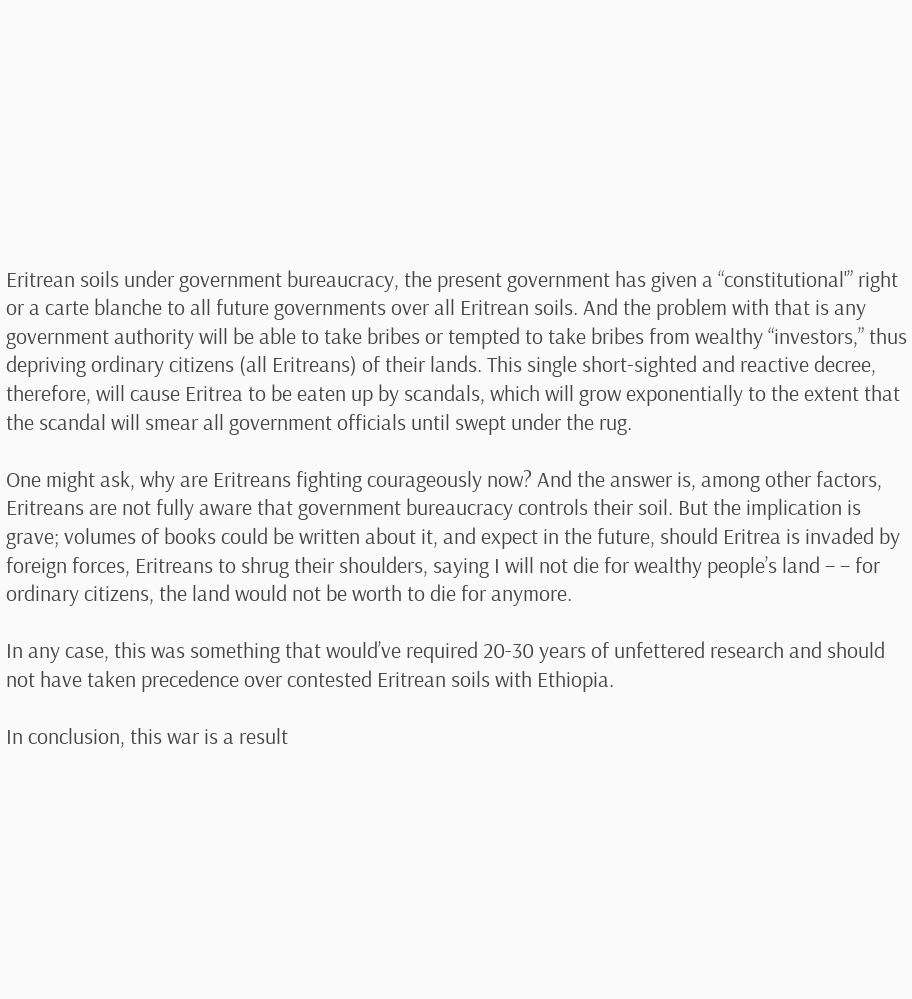Eritrean soils under government bureaucracy, the present government has given a “constitutional'” right or a carte blanche to all future governments over all Eritrean soils. And the problem with that is any government authority will be able to take bribes or tempted to take bribes from wealthy “investors,” thus depriving ordinary citizens (all Eritreans) of their lands. This single short-sighted and reactive decree, therefore, will cause Eritrea to be eaten up by scandals, which will grow exponentially to the extent that the scandal will smear all government officials until swept under the rug.

One might ask, why are Eritreans fighting courageously now? And the answer is, among other factors, Eritreans are not fully aware that government bureaucracy controls their soil. But the implication is grave; volumes of books could be written about it, and expect in the future, should Eritrea is invaded by foreign forces, Eritreans to shrug their shoulders, saying I will not die for wealthy people’s land – – for ordinary citizens, the land would not be worth to die for anymore.

In any case, this was something that would’ve required 20-30 years of unfettered research and should not have taken precedence over contested Eritrean soils with Ethiopia.

In conclusion, this war is a result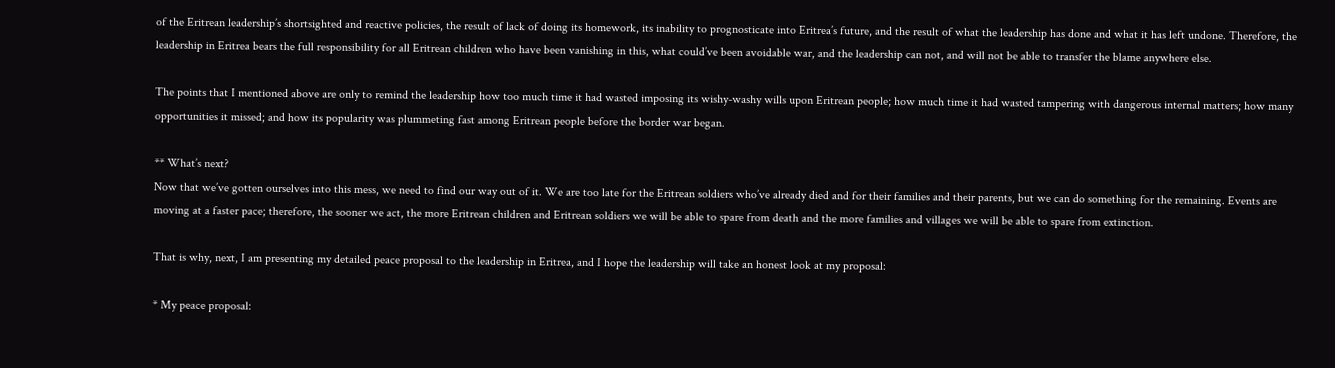of the Eritrean leadership’s shortsighted and reactive policies, the result of lack of doing its homework, its inability to prognosticate into Eritrea’s future, and the result of what the leadership has done and what it has left undone. Therefore, the leadership in Eritrea bears the full responsibility for all Eritrean children who have been vanishing in this, what could’ve been avoidable war, and the leadership can not, and will not be able to transfer the blame anywhere else.

The points that I mentioned above are only to remind the leadership how too much time it had wasted imposing its wishy-washy wills upon Eritrean people; how much time it had wasted tampering with dangerous internal matters; how many opportunities it missed; and how its popularity was plummeting fast among Eritrean people before the border war began.

** What’s next?
Now that we’ve gotten ourselves into this mess, we need to find our way out of it. We are too late for the Eritrean soldiers who’ve already died and for their families and their parents, but we can do something for the remaining. Events are moving at a faster pace; therefore, the sooner we act, the more Eritrean children and Eritrean soldiers we will be able to spare from death and the more families and villages we will be able to spare from extinction.

That is why, next, I am presenting my detailed peace proposal to the leadership in Eritrea, and I hope the leadership will take an honest look at my proposal:

* My peace proposal: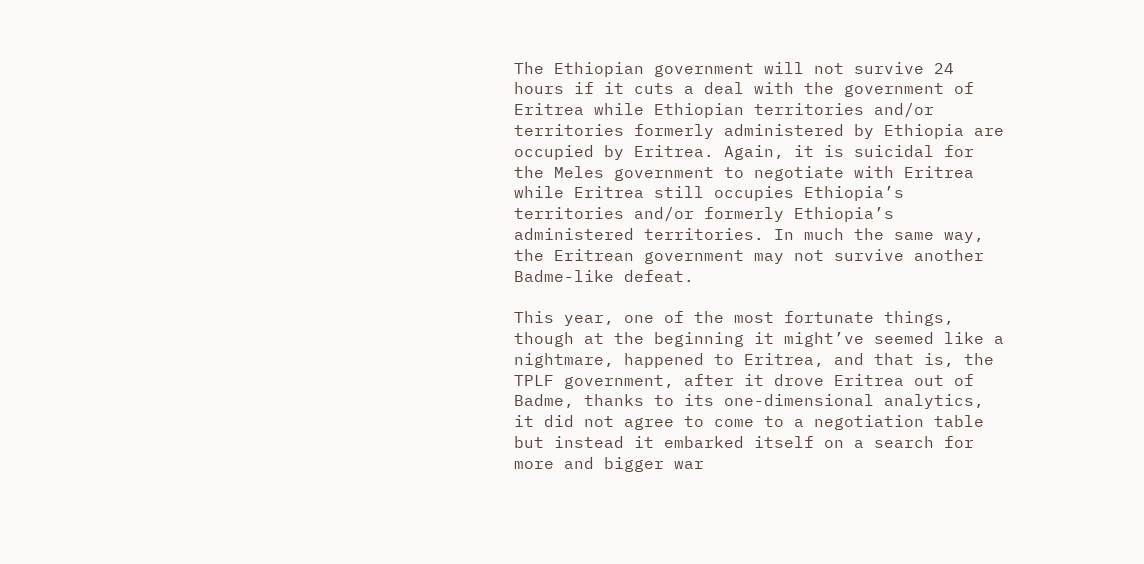The Ethiopian government will not survive 24 hours if it cuts a deal with the government of Eritrea while Ethiopian territories and/or territories formerly administered by Ethiopia are occupied by Eritrea. Again, it is suicidal for the Meles government to negotiate with Eritrea while Eritrea still occupies Ethiopia’s territories and/or formerly Ethiopia’s administered territories. In much the same way, the Eritrean government may not survive another Badme-like defeat.

This year, one of the most fortunate things, though at the beginning it might’ve seemed like a nightmare, happened to Eritrea, and that is, the TPLF government, after it drove Eritrea out of Badme, thanks to its one-dimensional analytics, it did not agree to come to a negotiation table but instead it embarked itself on a search for more and bigger war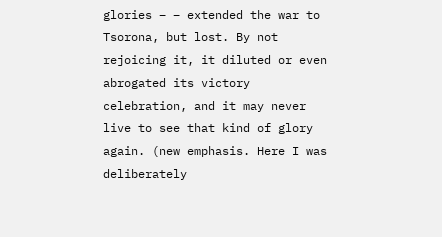glories – – extended the war to Tsorona, but lost. By not rejoicing it, it diluted or even abrogated its victory celebration, and it may never live to see that kind of glory again. (new emphasis. Here I was deliberately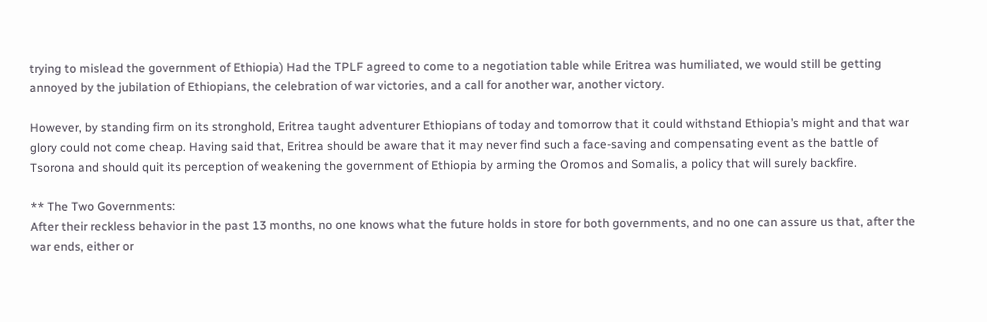trying to mislead the government of Ethiopia) Had the TPLF agreed to come to a negotiation table while Eritrea was humiliated, we would still be getting annoyed by the jubilation of Ethiopians, the celebration of war victories, and a call for another war, another victory.

However, by standing firm on its stronghold, Eritrea taught adventurer Ethiopians of today and tomorrow that it could withstand Ethiopia’s might and that war glory could not come cheap. Having said that, Eritrea should be aware that it may never find such a face-saving and compensating event as the battle of Tsorona and should quit its perception of weakening the government of Ethiopia by arming the Oromos and Somalis, a policy that will surely backfire.

** The Two Governments:
After their reckless behavior in the past 13 months, no one knows what the future holds in store for both governments, and no one can assure us that, after the war ends, either or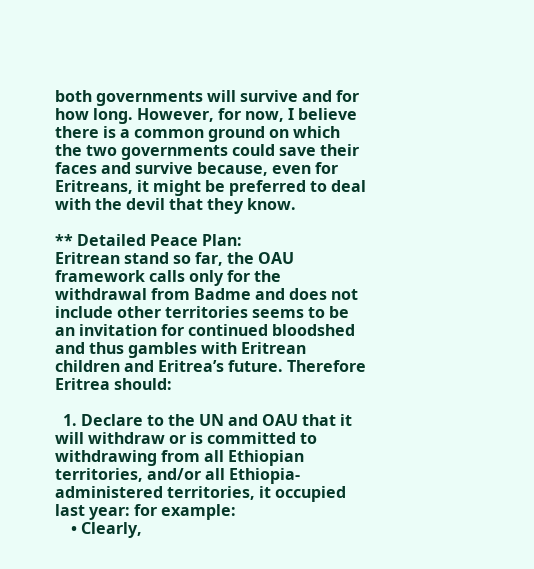both governments will survive and for how long. However, for now, I believe there is a common ground on which the two governments could save their faces and survive because, even for Eritreans, it might be preferred to deal with the devil that they know.

** Detailed Peace Plan:
Eritrean stand so far, the OAU framework calls only for the withdrawal from Badme and does not include other territories seems to be an invitation for continued bloodshed and thus gambles with Eritrean children and Eritrea’s future. Therefore Eritrea should:

  1. Declare to the UN and OAU that it will withdraw or is committed to withdrawing from all Ethiopian territories, and/or all Ethiopia-administered territories, it occupied last year: for example:
    • Clearly,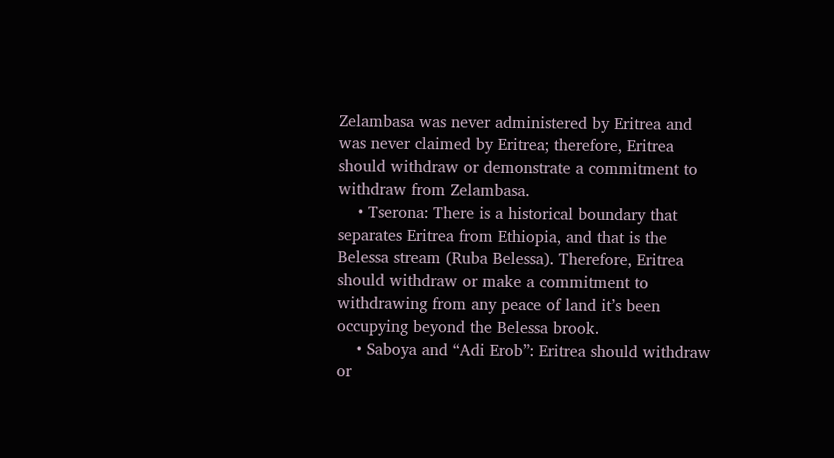Zelambasa was never administered by Eritrea and was never claimed by Eritrea; therefore, Eritrea should withdraw or demonstrate a commitment to withdraw from Zelambasa.
    • Tserona: There is a historical boundary that separates Eritrea from Ethiopia, and that is the Belessa stream (Ruba Belessa). Therefore, Eritrea should withdraw or make a commitment to withdrawing from any peace of land it’s been occupying beyond the Belessa brook.
    • Saboya and “Adi Erob”: Eritrea should withdraw or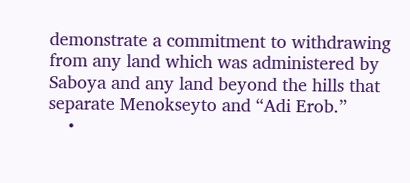demonstrate a commitment to withdrawing from any land which was administered by Saboya and any land beyond the hills that separate Menokseyto and “Adi Erob.”
    •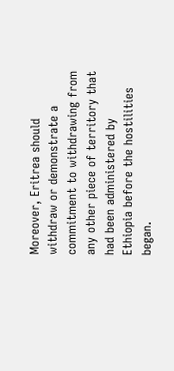Moreover, Eritrea should withdraw or demonstrate a commitment to withdrawing from any other piece of territory that had been administered by Ethiopia before the hostilities began.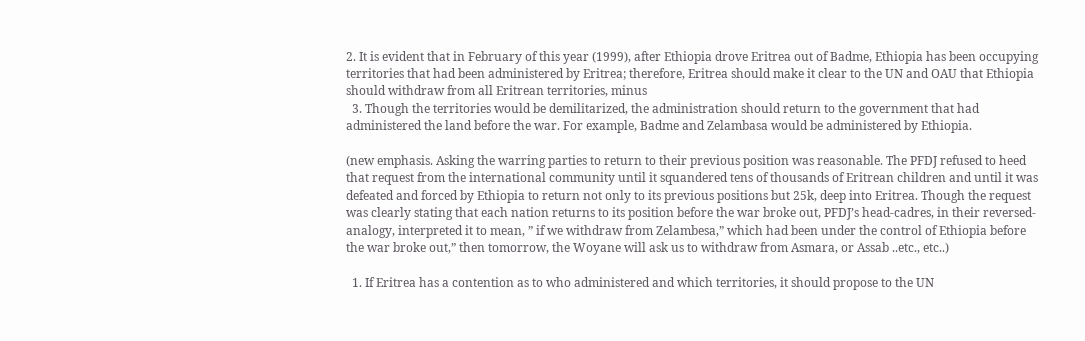2. It is evident that in February of this year (1999), after Ethiopia drove Eritrea out of Badme, Ethiopia has been occupying territories that had been administered by Eritrea; therefore, Eritrea should make it clear to the UN and OAU that Ethiopia should withdraw from all Eritrean territories, minus
  3. Though the territories would be demilitarized, the administration should return to the government that had administered the land before the war. For example, Badme and Zelambasa would be administered by Ethiopia.

(new emphasis. Asking the warring parties to return to their previous position was reasonable. The PFDJ refused to heed that request from the international community until it squandered tens of thousands of Eritrean children and until it was defeated and forced by Ethiopia to return not only to its previous positions but 25k, deep into Eritrea. Though the request was clearly stating that each nation returns to its position before the war broke out, PFDJ’s head-cadres, in their reversed- analogy, interpreted it to mean, ” if we withdraw from Zelambesa,” which had been under the control of Ethiopia before the war broke out,” then tomorrow, the Woyane will ask us to withdraw from Asmara, or Assab ..etc., etc..)

  1. If Eritrea has a contention as to who administered and which territories, it should propose to the UN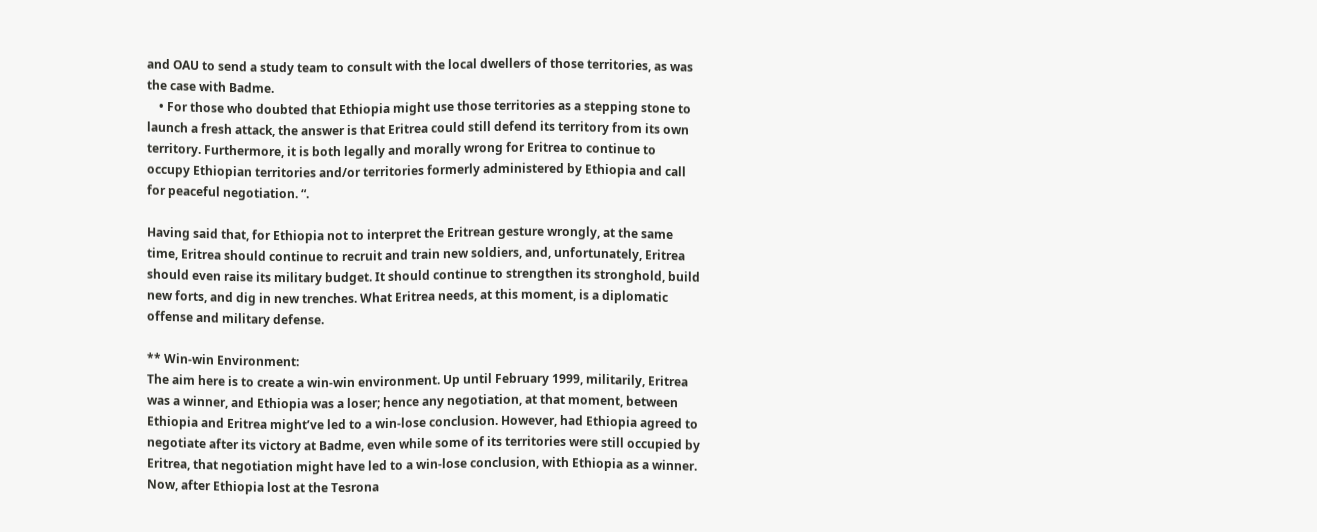and OAU to send a study team to consult with the local dwellers of those territories, as was the case with Badme.
    • For those who doubted that Ethiopia might use those territories as a stepping stone to launch a fresh attack, the answer is that Eritrea could still defend its territory from its own territory. Furthermore, it is both legally and morally wrong for Eritrea to continue to occupy Ethiopian territories and/or territories formerly administered by Ethiopia and call for peaceful negotiation. “.

Having said that, for Ethiopia not to interpret the Eritrean gesture wrongly, at the same time, Eritrea should continue to recruit and train new soldiers, and, unfortunately, Eritrea should even raise its military budget. It should continue to strengthen its stronghold, build new forts, and dig in new trenches. What Eritrea needs, at this moment, is a diplomatic offense and military defense.

** Win-win Environment:
The aim here is to create a win-win environment. Up until February 1999, militarily, Eritrea was a winner, and Ethiopia was a loser; hence any negotiation, at that moment, between Ethiopia and Eritrea might’ve led to a win-lose conclusion. However, had Ethiopia agreed to negotiate after its victory at Badme, even while some of its territories were still occupied by Eritrea, that negotiation might have led to a win-lose conclusion, with Ethiopia as a winner. Now, after Ethiopia lost at the Tesrona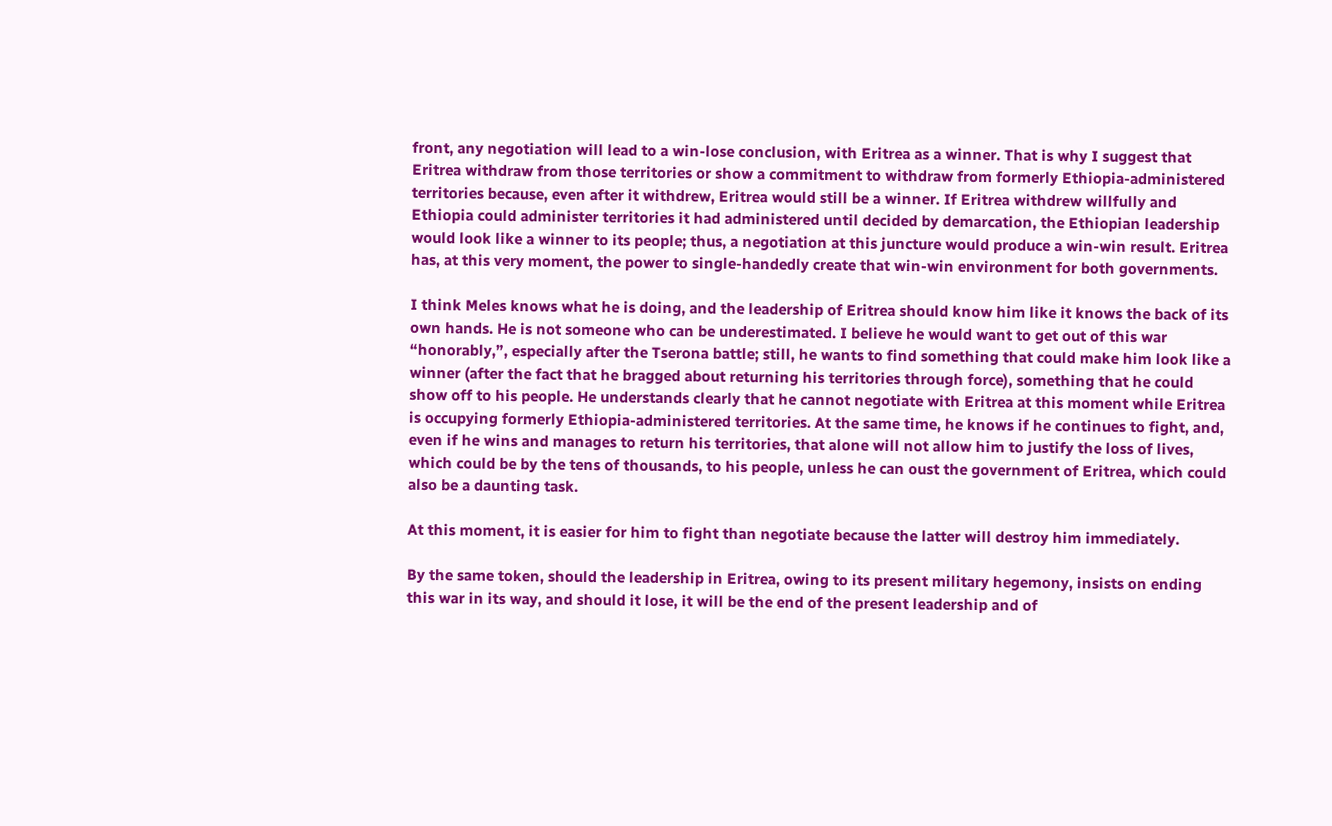front, any negotiation will lead to a win-lose conclusion, with Eritrea as a winner. That is why I suggest that Eritrea withdraw from those territories or show a commitment to withdraw from formerly Ethiopia-administered territories because, even after it withdrew, Eritrea would still be a winner. If Eritrea withdrew willfully and Ethiopia could administer territories it had administered until decided by demarcation, the Ethiopian leadership would look like a winner to its people; thus, a negotiation at this juncture would produce a win-win result. Eritrea has, at this very moment, the power to single-handedly create that win-win environment for both governments.

I think Meles knows what he is doing, and the leadership of Eritrea should know him like it knows the back of its own hands. He is not someone who can be underestimated. I believe he would want to get out of this war “honorably,”, especially after the Tserona battle; still, he wants to find something that could make him look like a winner (after the fact that he bragged about returning his territories through force), something that he could show off to his people. He understands clearly that he cannot negotiate with Eritrea at this moment while Eritrea is occupying formerly Ethiopia-administered territories. At the same time, he knows if he continues to fight, and, even if he wins and manages to return his territories, that alone will not allow him to justify the loss of lives, which could be by the tens of thousands, to his people, unless he can oust the government of Eritrea, which could also be a daunting task.

At this moment, it is easier for him to fight than negotiate because the latter will destroy him immediately.

By the same token, should the leadership in Eritrea, owing to its present military hegemony, insists on ending this war in its way, and should it lose, it will be the end of the present leadership and of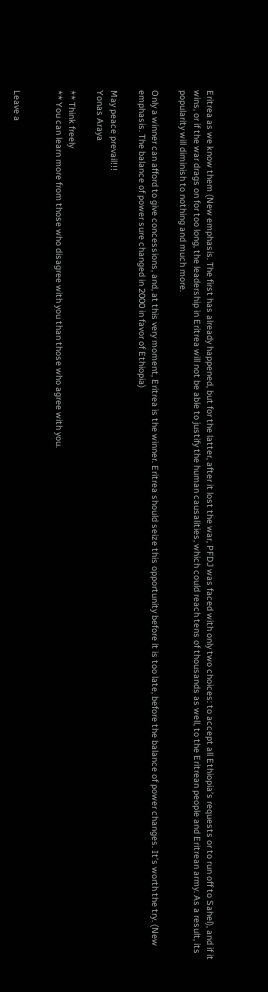Eritrea as we know them (New emphasis. The first has already happened, but for the latter, after it lost the war, PFDJ was faced with only two choices: to accept all Ethiopia’s requests or to run off to Sahel), and if it wins, or if the war drags on for too long, the leadership in Eritrea will not be able to justify the human causalities, which could reach tens of thousands as well, to the Eritrean people and Eritrean army. As a result, its popularity will diminish to nothing and much more.

Only a winner can afford to give concessions, and, at this very moment, Eritrea is the winner. Eritrea should seize this opportunity before it is too late, before the balance of power changes. It’s worth the try. (New emphasis. The balance of power sure changed in 2000 in favor of Ethiopia)

May peace prevail!!!
Yonas Araya

** Think freely
** You can learn more from those who disagree with you than those who agree with you.


Leave a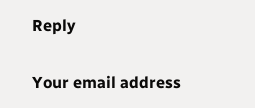Reply

Your email address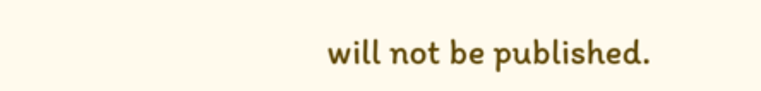will not be published.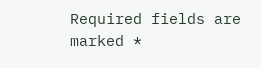Required fields are marked *